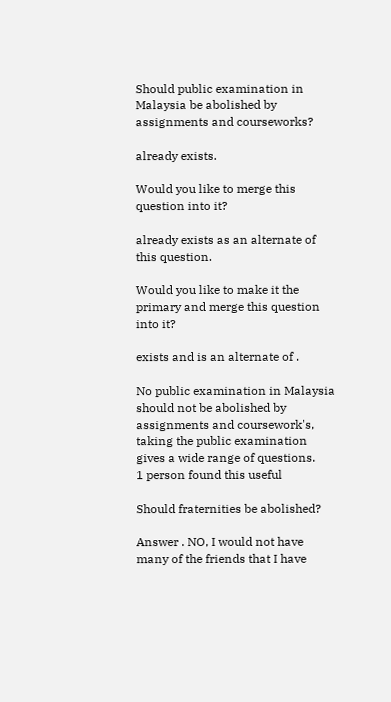Should public examination in Malaysia be abolished by assignments and courseworks?

already exists.

Would you like to merge this question into it?

already exists as an alternate of this question.

Would you like to make it the primary and merge this question into it?

exists and is an alternate of .

No public examination in Malaysia should not be abolished by assignments and coursework's, taking the public examination gives a wide range of questions.
1 person found this useful

Should fraternities be abolished?

Answer . NO, I would not have many of the friends that I have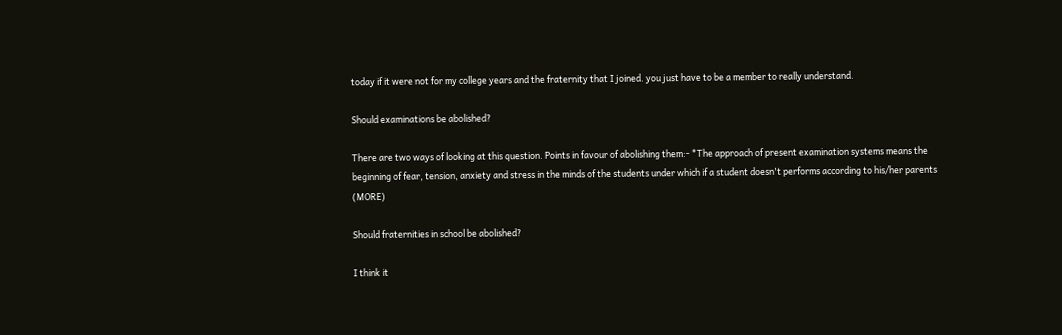today if it were not for my college years and the fraternity that I joined. you just have to be a member to really understand.

Should examinations be abolished?

There are two ways of looking at this question. Points in favour of abolishing them:- *The approach of present examination systems means the beginning of fear, tension, anxiety and stress in the minds of the students under which if a student doesn't performs according to his/her parents (MORE)

Should fraternities in school be abolished?

I think it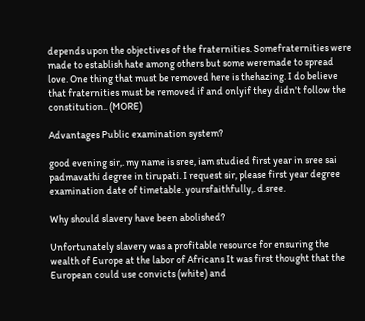depends upon the objectives of the fraternities. Somefraternities were made to establish hate among others but some weremade to spread love. One thing that must be removed here is thehazing. I do believe that fraternities must be removed if and onlyif they didn't follow the constitution.. (MORE)

Advantages Public examination system?

good evening sir,. my name is sree, iam studied first year in sree sai padmavathi degree in tirupati. I request sir, please first year degree examination date of timetable. yoursfaithfully,. d.sree.

Why should slavery have been abolished?

Unfortunately slavery was a profitable resource for ensuring the wealth of Europe at the labor of Africans It was first thought that the European could use convicts (white) and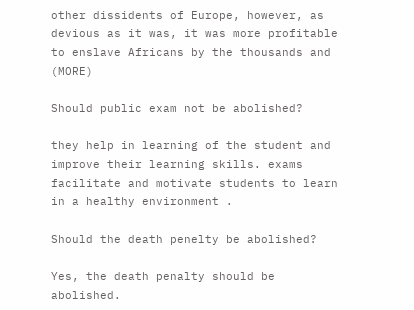other dissidents of Europe, however, as devious as it was, it was more profitable to enslave Africans by the thousands and (MORE)

Should public exam not be abolished?

they help in learning of the student and improve their learning skills. exams facilitate and motivate students to learn in a healthy environment .

Should the death penelty be abolished?

Yes, the death penalty should be abolished.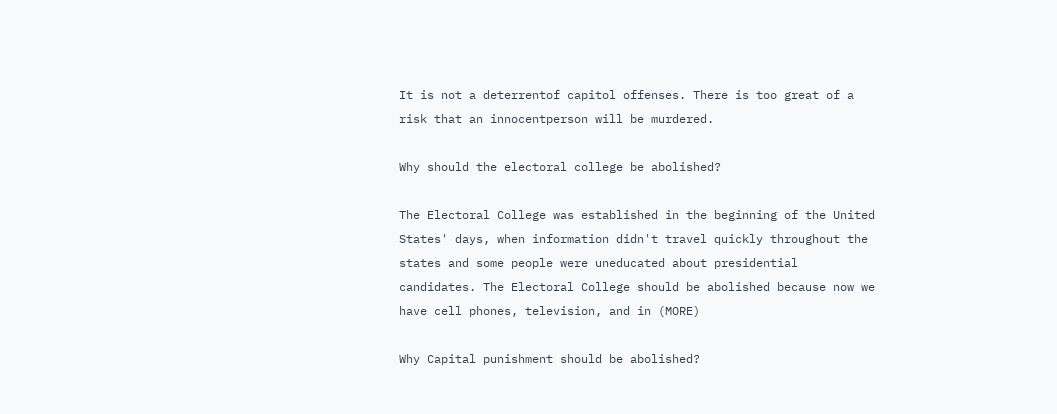It is not a deterrentof capitol offenses. There is too great of a risk that an innocentperson will be murdered.

Why should the electoral college be abolished?

The Electoral College was established in the beginning of the United States' days, when information didn't travel quickly throughout the states and some people were uneducated about presidential candidates. The Electoral College should be abolished because now we have cell phones, television, and in (MORE)

Why Capital punishment should be abolished?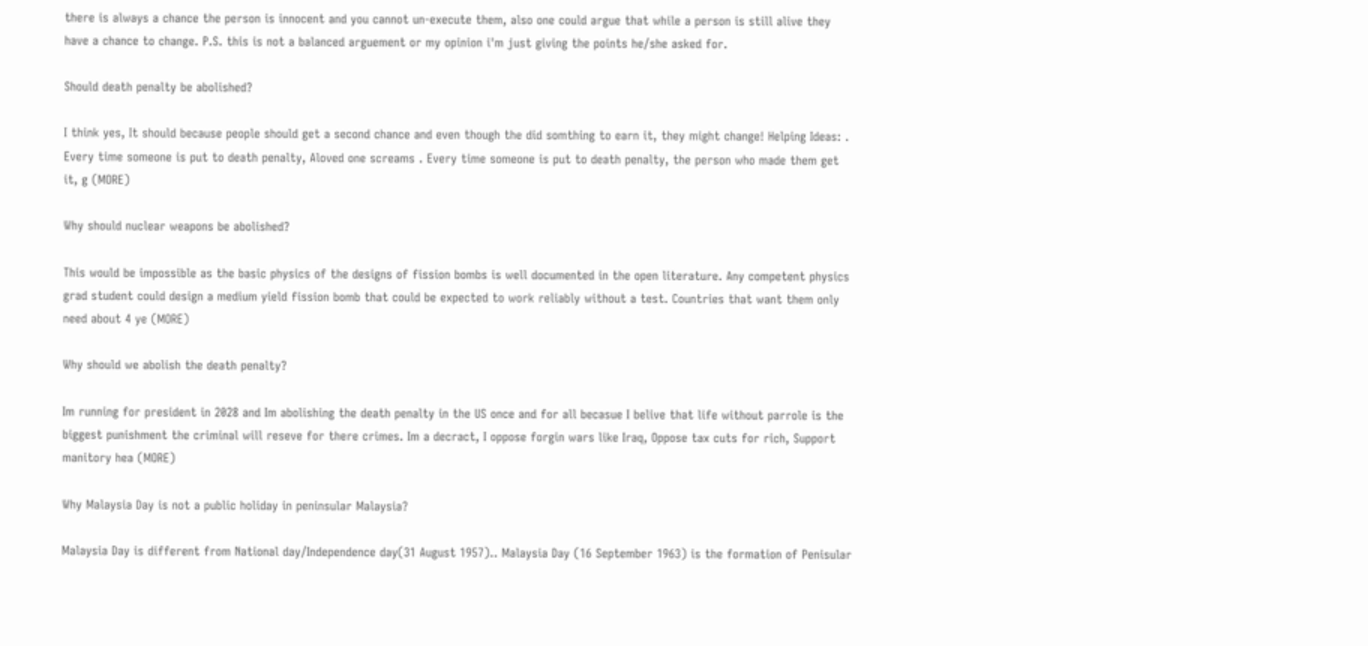there is always a chance the person is innocent and you cannot un-execute them, also one could argue that while a person is still alive they have a chance to change. P.S. this is not a balanced arguement or my opinion i'm just giving the points he/she asked for.

Should death penalty be abolished?

I think yes, It should because people should get a second chance and even though the did somthing to earn it, they might change! Helping Ideas: . Every time someone is put to death penalty, Aloved one screams . Every time someone is put to death penalty, the person who made them get it, g (MORE)

Why should nuclear weapons be abolished?

This would be impossible as the basic physics of the designs of fission bombs is well documented in the open literature. Any competent physics grad student could design a medium yield fission bomb that could be expected to work reliably without a test. Countries that want them only need about 4 ye (MORE)

Why should we abolish the death penalty?

Im running for president in 2028 and Im abolishing the death penalty in the US once and for all becasue I belive that life without parrole is the biggest punishment the criminal will reseve for there crimes. Im a decract, I oppose forgin wars like Iraq, Oppose tax cuts for rich, Support manitory hea (MORE)

Why Malaysia Day is not a public holiday in peninsular Malaysia?

Malaysia Day is different from National day/Independence day(31 August 1957).. Malaysia Day (16 September 1963) is the formation of Penisular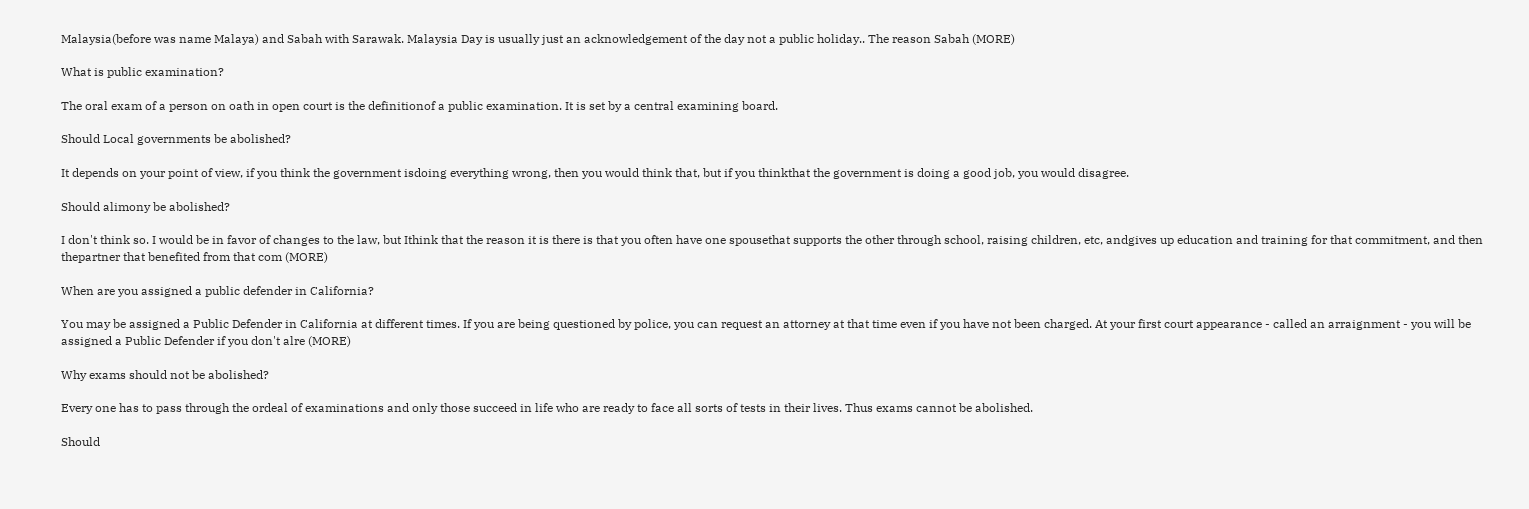Malaysia(before was name Malaya) and Sabah with Sarawak. Malaysia Day is usually just an acknowledgement of the day not a public holiday.. The reason Sabah (MORE)

What is public examination?

The oral exam of a person on oath in open court is the definitionof a public examination. It is set by a central examining board.

Should Local governments be abolished?

It depends on your point of view, if you think the government isdoing everything wrong, then you would think that, but if you thinkthat the government is doing a good job, you would disagree.

Should alimony be abolished?

I don't think so. I would be in favor of changes to the law, but Ithink that the reason it is there is that you often have one spousethat supports the other through school, raising children, etc, andgives up education and training for that commitment, and then thepartner that benefited from that com (MORE)

When are you assigned a public defender in California?

You may be assigned a Public Defender in California at different times. If you are being questioned by police, you can request an attorney at that time even if you have not been charged. At your first court appearance - called an arraignment - you will be assigned a Public Defender if you don't alre (MORE)

Why exams should not be abolished?

Every one has to pass through the ordeal of examinations and only those succeed in life who are ready to face all sorts of tests in their lives. Thus exams cannot be abolished.

Should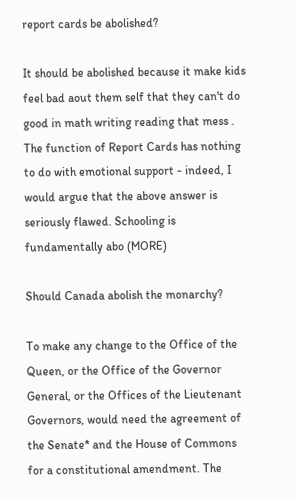report cards be abolished?

It should be abolished because it make kids feel bad aout them self that they can't do good in math writing reading that mess . The function of Report Cards has nothing to do with emotional support - indeed, I would argue that the above answer is seriously flawed. Schooling is fundamentally abo (MORE)

Should Canada abolish the monarchy?

To make any change to the Office of the Queen, or the Office of the Governor General, or the Offices of the Lieutenant Governors, would need the agreement of the Senate* and the House of Commons for a constitutional amendment. The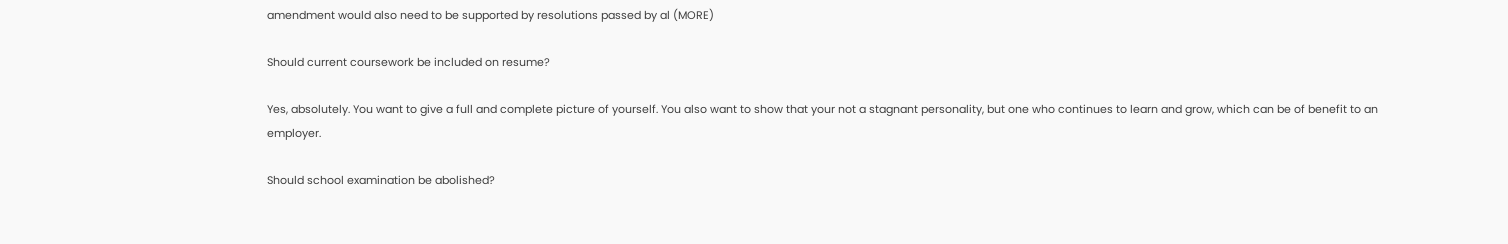amendment would also need to be supported by resolutions passed by al (MORE)

Should current coursework be included on resume?

Yes, absolutely. You want to give a full and complete picture of yourself. You also want to show that your not a stagnant personality, but one who continues to learn and grow, which can be of benefit to an employer.

Should school examination be abolished?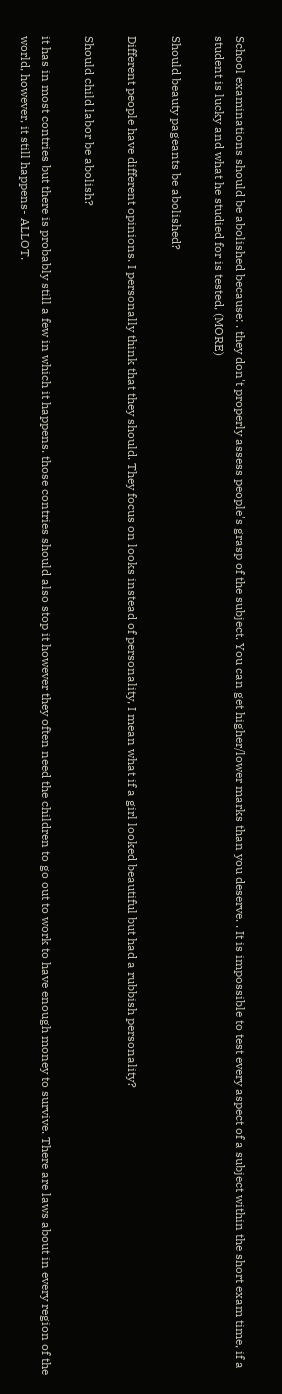School examinations should be abolished because: . they don't properly assess people's grasp of the subject. You can get higher/lower marks than you deserve. . It is impossible to test every aspect of a subject within the short exam time, if a student is lucky and what he studied for is tested, (MORE)

Should beauty pageants be abolished?

Different people have different opinions. I personally think that they should. They focus on looks instead of personality, I mean what if a girl looked beautiful but had a rubbish personality?

Should child labor be abolish?

it has in most contries but there is probably still a few in which it happens. those contries should also stop it however they often need the children to go out to work to have enough money to survive. There are laws about in every region of the world, however, it still happens- ALLOT.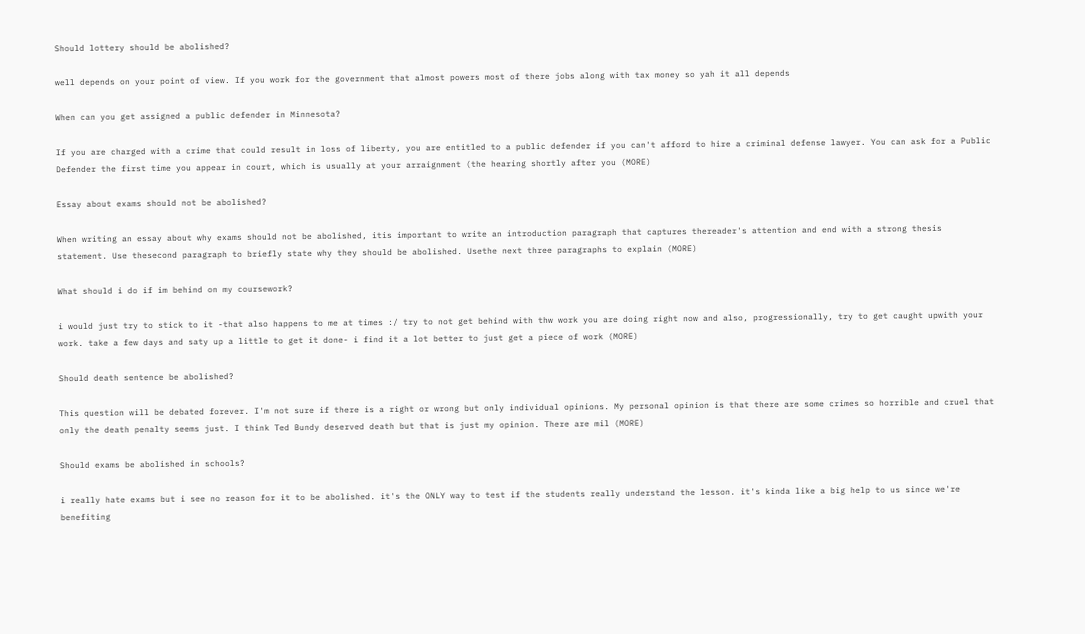Should lottery should be abolished?

well depends on your point of view. If you work for the government that almost powers most of there jobs along with tax money so yah it all depends

When can you get assigned a public defender in Minnesota?

If you are charged with a crime that could result in loss of liberty, you are entitled to a public defender if you can't afford to hire a criminal defense lawyer. You can ask for a Public Defender the first time you appear in court, which is usually at your arraignment (the hearing shortly after you (MORE)

Essay about exams should not be abolished?

When writing an essay about why exams should not be abolished, itis important to write an introduction paragraph that captures thereader's attention and end with a strong thesis statement. Use thesecond paragraph to briefly state why they should be abolished. Usethe next three paragraphs to explain (MORE)

What should i do if im behind on my coursework?

i would just try to stick to it -that also happens to me at times :/ try to not get behind with thw work you are doing right now and also, progressionally, try to get caught upwith your work. take a few days and saty up a little to get it done- i find it a lot better to just get a piece of work (MORE)

Should death sentence be abolished?

This question will be debated forever. I'm not sure if there is a right or wrong but only individual opinions. My personal opinion is that there are some crimes so horrible and cruel that only the death penalty seems just. I think Ted Bundy deserved death but that is just my opinion. There are mil (MORE)

Should exams be abolished in schools?

i really hate exams but i see no reason for it to be abolished. it's the ONLY way to test if the students really understand the lesson. it's kinda like a big help to us since we're benefiting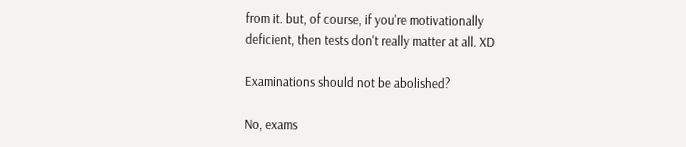from it. but, of course, if you're motivationally deficient, then tests don't really matter at all. XD

Examinations should not be abolished?

No, exams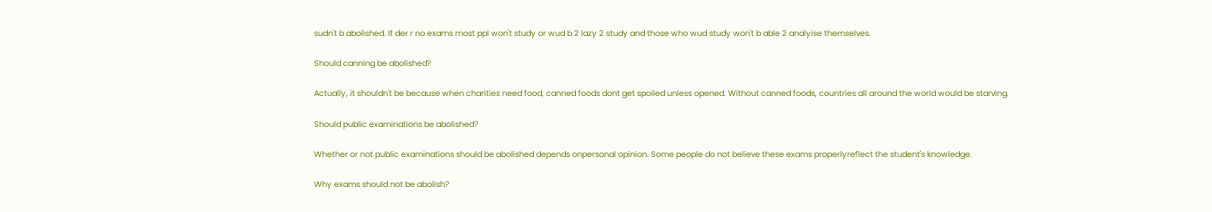sudn't b abolished. If der r no exams most ppl won't study or wud b 2 lazy 2 study and those who wud study won't b able 2 analyise themselves.

Should canning be abolished?

Actually, it shouldn't be because when charities need food, canned foods dont get spoiled unless opened. Without canned foods, countries all around the world would be starving.

Should public examinations be abolished?

Whether or not public examinations should be abolished depends onpersonal opinion. Some people do not believe these exams properlyreflect the student's knowledge.

Why exams should not be abolish?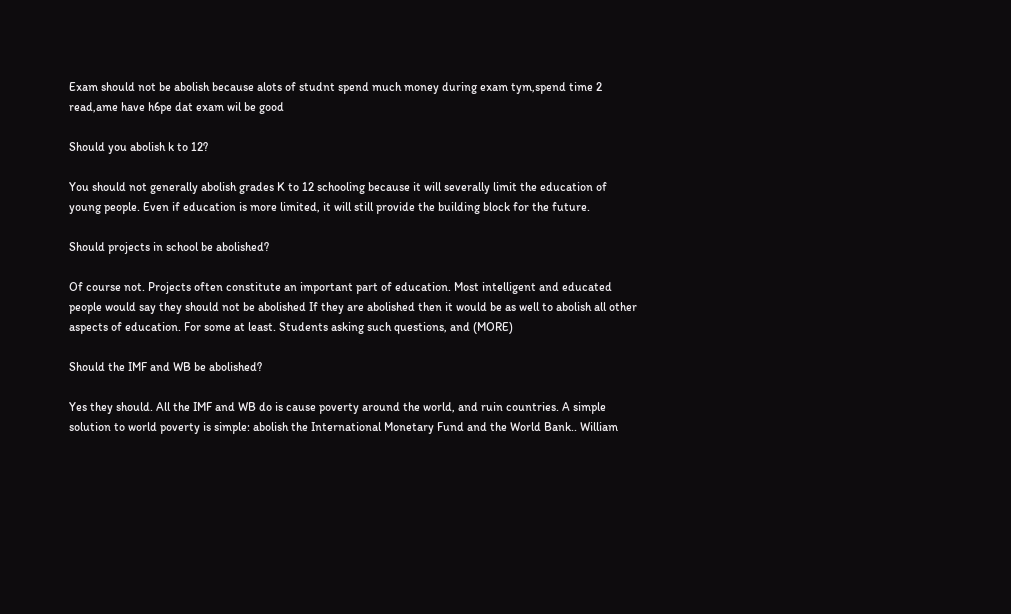Exam should not be abolish because alots of studnt spend much money during exam tym,spend time 2 read,ame have h6pe dat exam wil be good

Should you abolish k to 12?

You should not generally abolish grades K to 12 schooling because it will severally limit the education of young people. Even if education is more limited, it will still provide the building block for the future.

Should projects in school be abolished?

Of course not. Projects often constitute an important part of education. Most intelligent and educated people would say they should not be abolished If they are abolished then it would be as well to abolish all other aspects of education. For some at least. Students asking such questions, and (MORE)

Should the IMF and WB be abolished?

Yes they should. All the IMF and WB do is cause poverty around the world, and ruin countries. A simple solution to world poverty is simple: abolish the International Monetary Fund and the World Bank.. William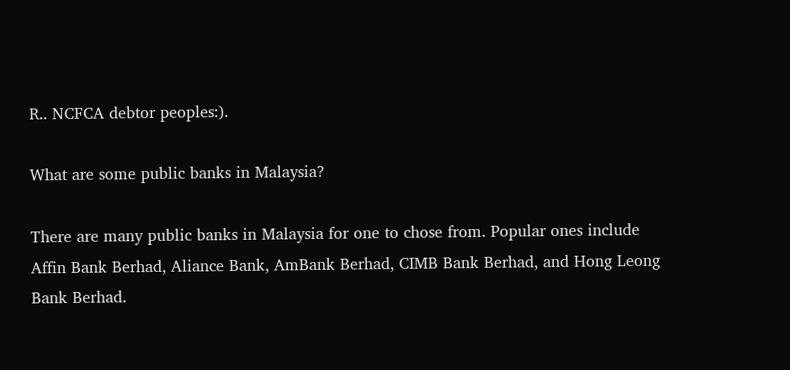R.. NCFCA debtor peoples:).

What are some public banks in Malaysia?

There are many public banks in Malaysia for one to chose from. Popular ones include Affin Bank Berhad, Aliance Bank, AmBank Berhad, CIMB Bank Berhad, and Hong Leong Bank Berhad.